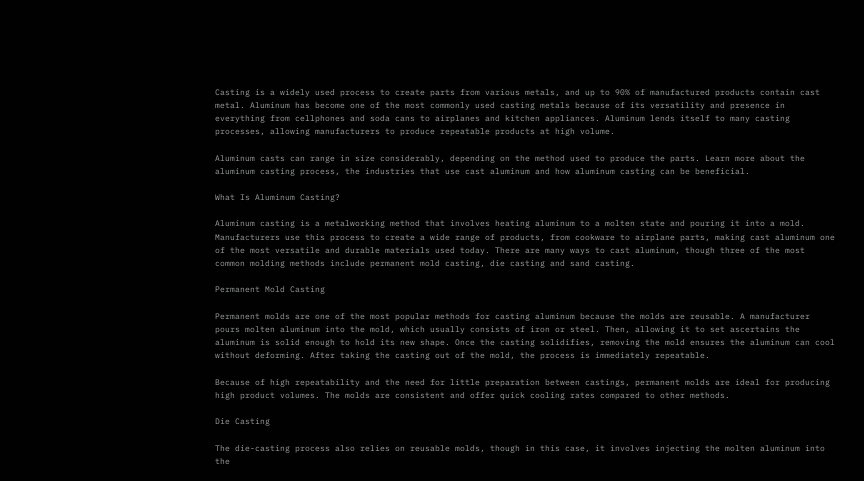Casting is a widely used process to create parts from various metals, and up to 90% of manufactured products contain cast metal. Aluminum has become one of the most commonly used casting metals because of its versatility and presence in everything from cellphones and soda cans to airplanes and kitchen appliances. Aluminum lends itself to many casting processes, allowing manufacturers to produce repeatable products at high volume.

Aluminum casts can range in size considerably, depending on the method used to produce the parts. Learn more about the aluminum casting process, the industries that use cast aluminum and how aluminum casting can be beneficial.

What Is Aluminum Casting?

Aluminum casting is a metalworking method that involves heating aluminum to a molten state and pouring it into a mold. Manufacturers use this process to create a wide range of products, from cookware to airplane parts, making cast aluminum one of the most versatile and durable materials used today. There are many ways to cast aluminum, though three of the most common molding methods include permanent mold casting, die casting and sand casting.

Permanent Mold Casting

Permanent molds are one of the most popular methods for casting aluminum because the molds are reusable. A manufacturer pours molten aluminum into the mold, which usually consists of iron or steel. Then, allowing it to set ascertains the aluminum is solid enough to hold its new shape. Once the casting solidifies, removing the mold ensures the aluminum can cool without deforming. After taking the casting out of the mold, the process is immediately repeatable.

Because of high repeatability and the need for little preparation between castings, permanent molds are ideal for producing high product volumes. The molds are consistent and offer quick cooling rates compared to other methods.

Die Casting

The die-casting process also relies on reusable molds, though in this case, it involves injecting the molten aluminum into the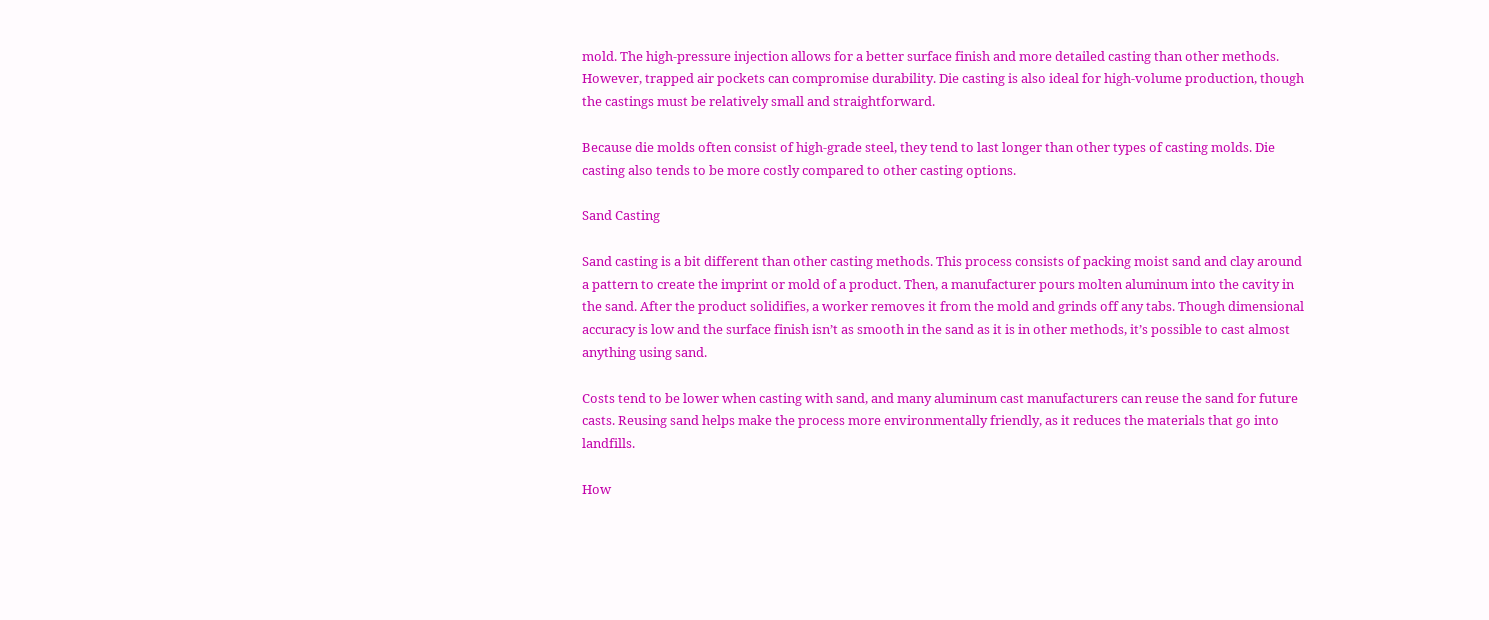mold. The high-pressure injection allows for a better surface finish and more detailed casting than other methods. However, trapped air pockets can compromise durability. Die casting is also ideal for high-volume production, though the castings must be relatively small and straightforward.

Because die molds often consist of high-grade steel, they tend to last longer than other types of casting molds. Die casting also tends to be more costly compared to other casting options.

Sand Casting

Sand casting is a bit different than other casting methods. This process consists of packing moist sand and clay around a pattern to create the imprint or mold of a product. Then, a manufacturer pours molten aluminum into the cavity in the sand. After the product solidifies, a worker removes it from the mold and grinds off any tabs. Though dimensional accuracy is low and the surface finish isn’t as smooth in the sand as it is in other methods, it’s possible to cast almost anything using sand.

Costs tend to be lower when casting with sand, and many aluminum cast manufacturers can reuse the sand for future casts. Reusing sand helps make the process more environmentally friendly, as it reduces the materials that go into landfills.

How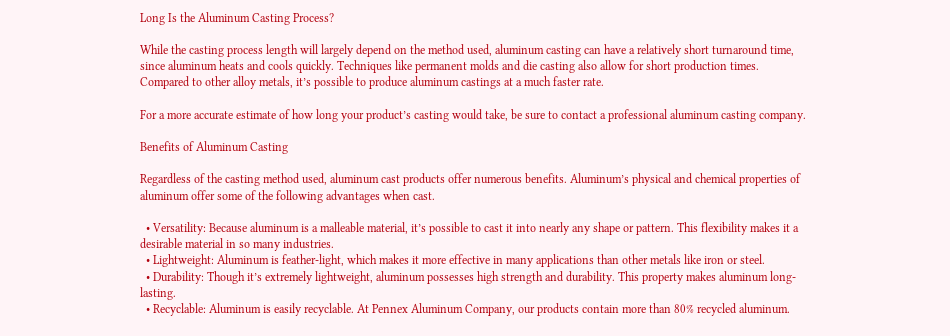Long Is the Aluminum Casting Process?

While the casting process length will largely depend on the method used, aluminum casting can have a relatively short turnaround time, since aluminum heats and cools quickly. Techniques like permanent molds and die casting also allow for short production times. Compared to other alloy metals, it’s possible to produce aluminum castings at a much faster rate.

For a more accurate estimate of how long your product’s casting would take, be sure to contact a professional aluminum casting company.

Benefits of Aluminum Casting

Regardless of the casting method used, aluminum cast products offer numerous benefits. Aluminum’s physical and chemical properties of aluminum offer some of the following advantages when cast.

  • Versatility: Because aluminum is a malleable material, it’s possible to cast it into nearly any shape or pattern. This flexibility makes it a desirable material in so many industries.
  • Lightweight: Aluminum is feather-light, which makes it more effective in many applications than other metals like iron or steel.
  • Durability: Though it’s extremely lightweight, aluminum possesses high strength and durability. This property makes aluminum long-lasting.
  • Recyclable: Aluminum is easily recyclable. At Pennex Aluminum Company, our products contain more than 80% recycled aluminum.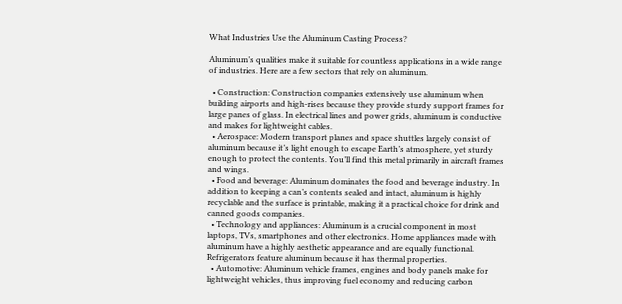What Industries Use the Aluminum Casting Process?

Aluminum’s qualities make it suitable for countless applications in a wide range of industries. Here are a few sectors that rely on aluminum.

  • Construction: Construction companies extensively use aluminum when building airports and high-rises because they provide sturdy support frames for large panes of glass. In electrical lines and power grids, aluminum is conductive and makes for lightweight cables.
  • Aerospace: Modern transport planes and space shuttles largely consist of aluminum because it’s light enough to escape Earth’s atmosphere, yet sturdy enough to protect the contents. You’ll find this metal primarily in aircraft frames and wings.
  • Food and beverage: Aluminum dominates the food and beverage industry. In addition to keeping a can’s contents sealed and intact, aluminum is highly recyclable and the surface is printable, making it a practical choice for drink and canned goods companies.
  • Technology and appliances: Aluminum is a crucial component in most laptops, TVs, smartphones and other electronics. Home appliances made with aluminum have a highly aesthetic appearance and are equally functional. Refrigerators feature aluminum because it has thermal properties.
  • Automotive: Aluminum vehicle frames, engines and body panels make for lightweight vehicles, thus improving fuel economy and reducing carbon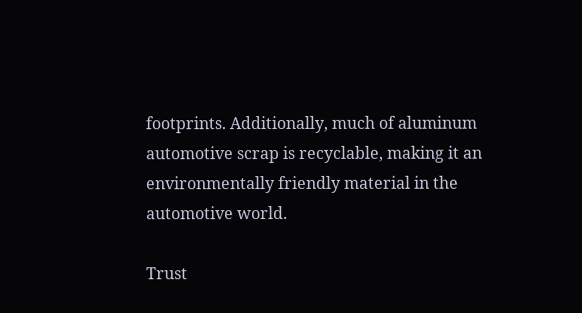footprints. Additionally, much of aluminum automotive scrap is recyclable, making it an environmentally friendly material in the automotive world.

Trust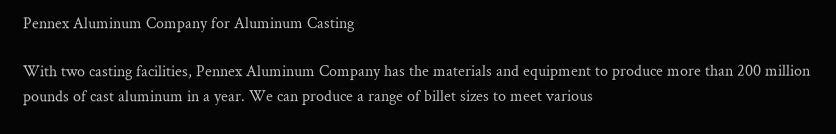Pennex Aluminum Company for Aluminum Casting

With two casting facilities, Pennex Aluminum Company has the materials and equipment to produce more than 200 million pounds of cast aluminum in a year. We can produce a range of billet sizes to meet various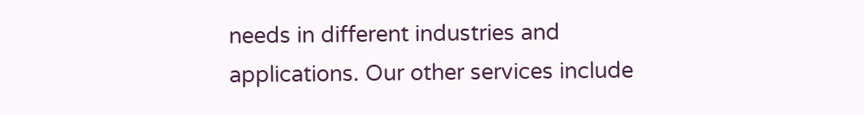needs in different industries and applications. Our other services include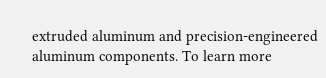extruded aluminum and precision-engineered aluminum components. To learn more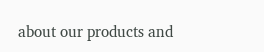about our products and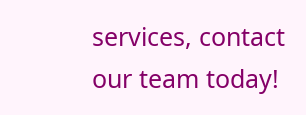services, contact our team today!